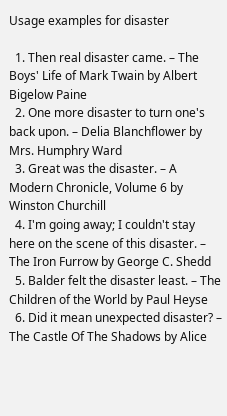Usage examples for disaster

  1. Then real disaster came. – The Boys' Life of Mark Twain by Albert Bigelow Paine
  2. One more disaster to turn one's back upon. – Delia Blanchflower by Mrs. Humphry Ward
  3. Great was the disaster. – A Modern Chronicle, Volume 6 by Winston Churchill
  4. I'm going away; I couldn't stay here on the scene of this disaster. – The Iron Furrow by George C. Shedd
  5. Balder felt the disaster least. – The Children of the World by Paul Heyse
  6. Did it mean unexpected disaster? – The Castle Of The Shadows by Alice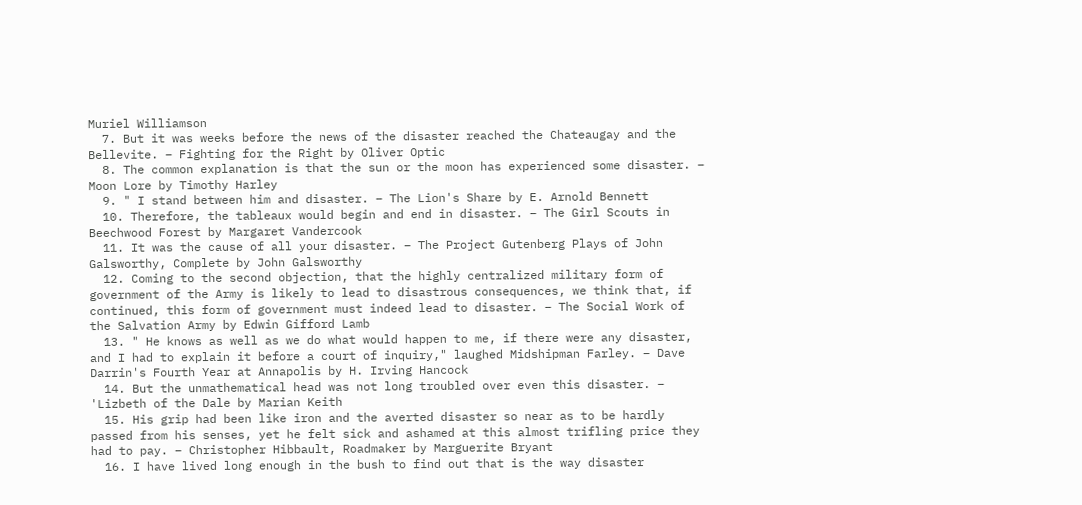Muriel Williamson
  7. But it was weeks before the news of the disaster reached the Chateaugay and the Bellevite. – Fighting for the Right by Oliver Optic
  8. The common explanation is that the sun or the moon has experienced some disaster. – Moon Lore by Timothy Harley
  9. " I stand between him and disaster. – The Lion's Share by E. Arnold Bennett
  10. Therefore, the tableaux would begin and end in disaster. – The Girl Scouts in Beechwood Forest by Margaret Vandercook
  11. It was the cause of all your disaster. – The Project Gutenberg Plays of John Galsworthy, Complete by John Galsworthy
  12. Coming to the second objection, that the highly centralized military form of government of the Army is likely to lead to disastrous consequences, we think that, if continued, this form of government must indeed lead to disaster. – The Social Work of the Salvation Army by Edwin Gifford Lamb
  13. " He knows as well as we do what would happen to me, if there were any disaster, and I had to explain it before a court of inquiry," laughed Midshipman Farley. – Dave Darrin's Fourth Year at Annapolis by H. Irving Hancock
  14. But the unmathematical head was not long troubled over even this disaster. – 'Lizbeth of the Dale by Marian Keith
  15. His grip had been like iron and the averted disaster so near as to be hardly passed from his senses, yet he felt sick and ashamed at this almost trifling price they had to pay. – Christopher Hibbault, Roadmaker by Marguerite Bryant
  16. I have lived long enough in the bush to find out that is the way disaster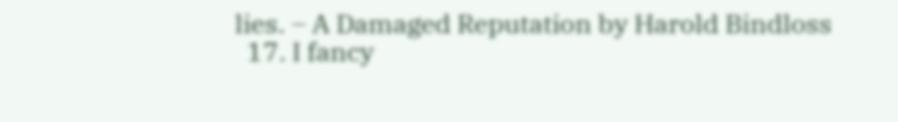lies. – A Damaged Reputation by Harold Bindloss
  17. I fancy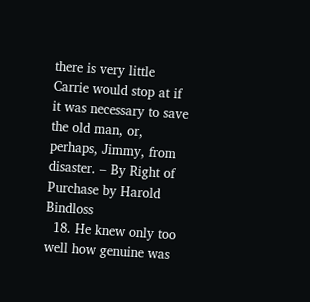there is very little Carrie would stop at if it was necessary to save the old man, or, perhaps, Jimmy, from disaster. – By Right of Purchase by Harold Bindloss
  18. He knew only too well how genuine was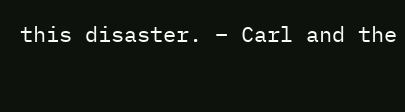this disaster. – Carl and the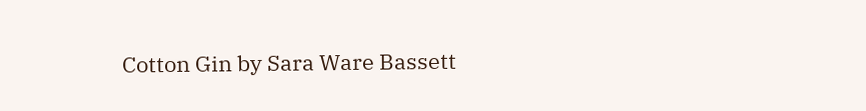Cotton Gin by Sara Ware Bassett